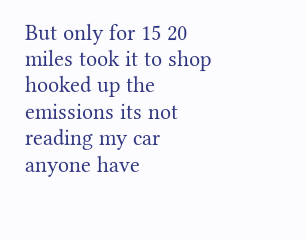But only for 15 20 miles took it to shop hooked up the emissions its not reading my car anyone have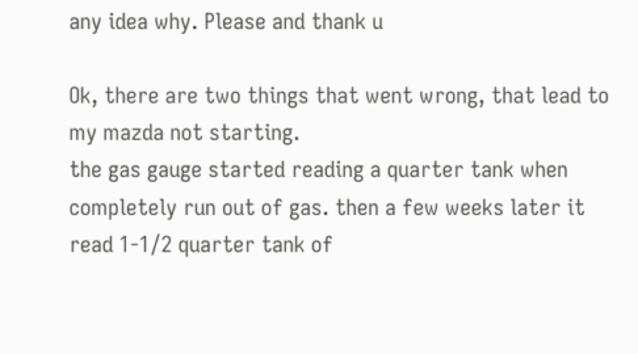any idea why. Please and thank u

Ok, there are two things that went wrong, that lead to my mazda not starting.
the gas gauge started reading a quarter tank when completely run out of gas. then a few weeks later it read 1-1/2 quarter tank of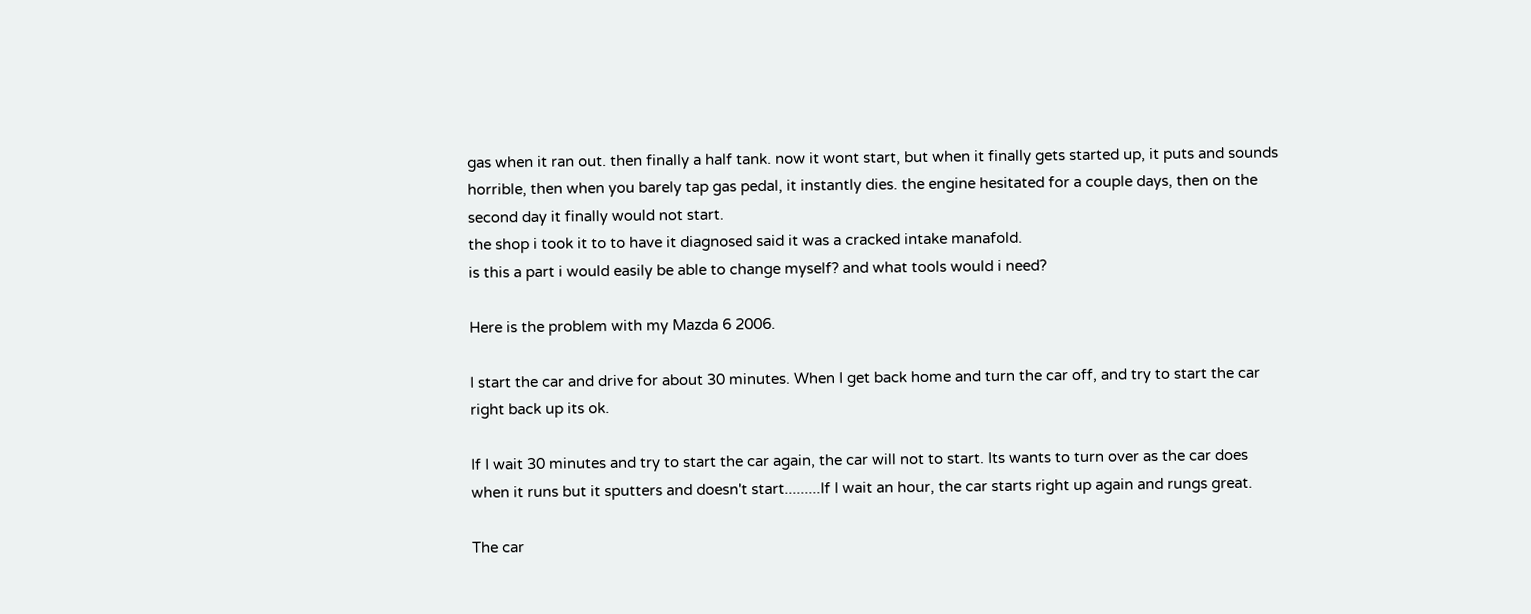gas when it ran out. then finally a half tank. now it wont start, but when it finally gets started up, it puts and sounds horrible, then when you barely tap gas pedal, it instantly dies. the engine hesitated for a couple days, then on the second day it finally would not start.
the shop i took it to to have it diagnosed said it was a cracked intake manafold.
is this a part i would easily be able to change myself? and what tools would i need?

Here is the problem with my Mazda 6 2006.

I start the car and drive for about 30 minutes. When I get back home and turn the car off, and try to start the car right back up its ok.

If I wait 30 minutes and try to start the car again, the car will not to start. Its wants to turn over as the car does when it runs but it sputters and doesn't start.........If I wait an hour, the car starts right up again and rungs great.

The car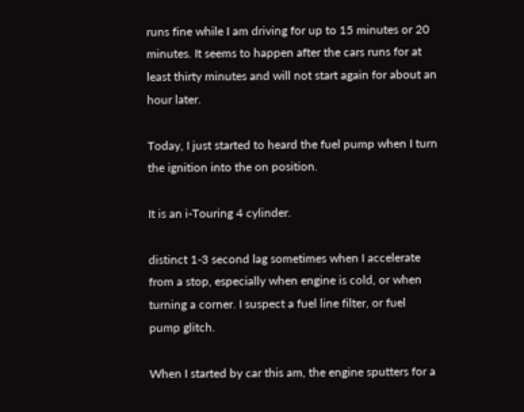runs fine while I am driving for up to 15 minutes or 20 minutes. It seems to happen after the cars runs for at least thirty minutes and will not start again for about an hour later.

Today, I just started to heard the fuel pump when I turn the ignition into the on position.

It is an i-Touring 4 cylinder.

distinct 1-3 second lag sometimes when I accelerate from a stop, especially when engine is cold, or when turning a corner. I suspect a fuel line filter, or fuel pump glitch.

When I started by car this am, the engine sputters for a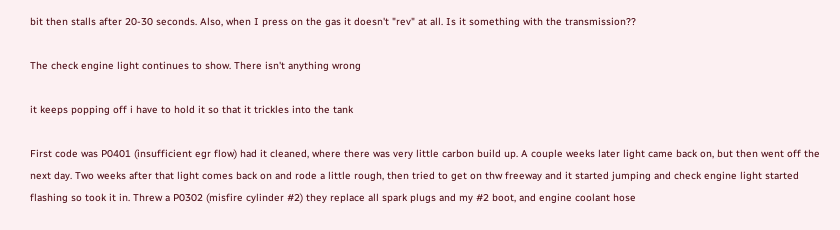bit then stalls after 20-30 seconds. Also, when I press on the gas it doesn't "rev" at all. Is it something with the transmission??

The check engine light continues to show. There isn't anything wrong

it keeps popping off i have to hold it so that it trickles into the tank

First code was P0401 (insufficient egr flow) had it cleaned, where there was very little carbon build up. A couple weeks later light came back on, but then went off the next day. Two weeks after that light comes back on and rode a little rough, then tried to get on thw freeway and it started jumping and check engine light started flashing so took it in. Threw a P0302 (misfire cylinder #2) they replace all spark plugs and my #2 boot, and engine coolant hose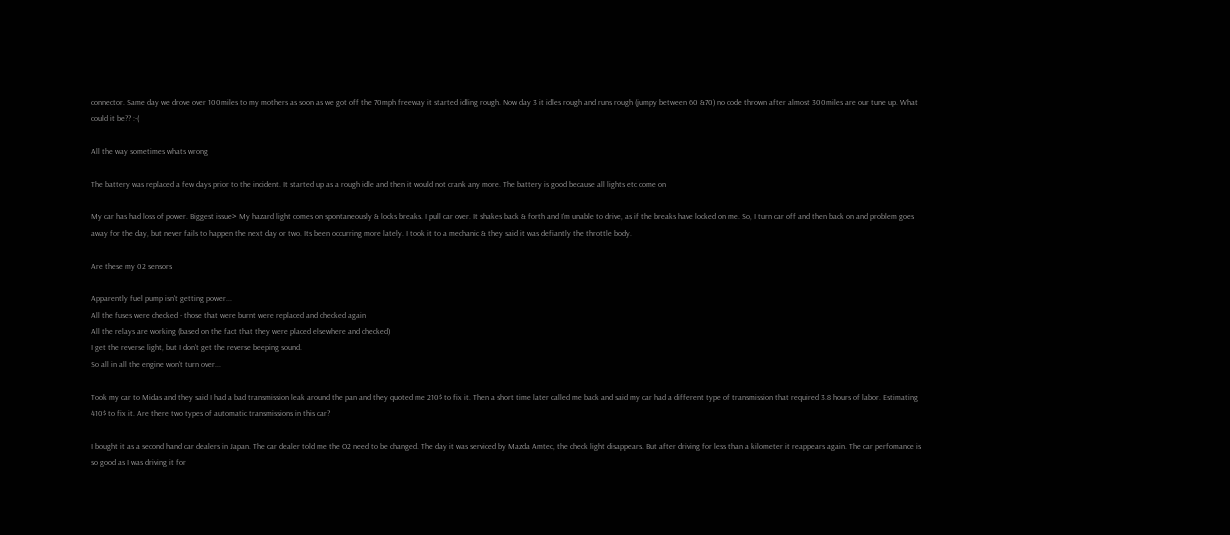connector. Same day we drove over 100miles to my mothers as soon as we got off the 70mph freeway it started idling rough. Now day 3 it idles rough and runs rough (jumpy between 60 &70) no code thrown after almost 300miles are our tune up. What could it be?? :-(

All the way sometimes whats wrong

The battery was replaced a few days prior to the incident. It started up as a rough idle and then it would not crank any more. The battery is good because all lights etc come on

My car has had loss of power. Biggest issue> My hazard light comes on spontaneously & locks breaks. I pull car over. It shakes back & forth and I'm unable to drive, as if the breaks have locked on me. So, I turn car off and then back on and problem goes away for the day, but never fails to happen the next day or two. Its been occurring more lately. I took it to a mechanic & they said it was defiantly the throttle body.

Are these my 02 sensors

Apparently fuel pump isn't getting power...
All the fuses were checked - those that were burnt were replaced and checked again
All the relays are working (based on the fact that they were placed elsewhere and checked)
I get the reverse light, but I don't get the reverse beeping sound.
So all in all the engine won't turn over...

Took my car to Midas and they said I had a bad transmission leak around the pan and they quoted me 210$ to fix it. Then a short time later called me back and said my car had a different type of transmission that required 3.8 hours of labor. Estimating 410$ to fix it. Are there two types of automatic transmissions in this car?

I bought it as a second hand car dealers in Japan. The car dealer told me the O2 need to be changed. The day it was serviced by Mazda Amtec, the check light disappears. But after driving for less than a kilometer it reappears again. The car perfomance is so good as I was driving it for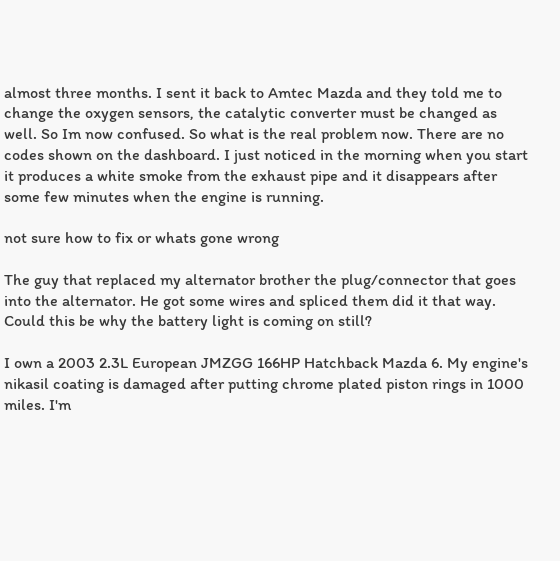almost three months. I sent it back to Amtec Mazda and they told me to change the oxygen sensors, the catalytic converter must be changed as well. So Im now confused. So what is the real problem now. There are no codes shown on the dashboard. I just noticed in the morning when you start it produces a white smoke from the exhaust pipe and it disappears after some few minutes when the engine is running.

not sure how to fix or whats gone wrong

The guy that replaced my alternator brother the plug/connector that goes into the alternator. He got some wires and spliced them did it that way. Could this be why the battery light is coming on still?

I own a 2003 2.3L European JMZGG 166HP Hatchback Mazda 6. My engine's nikasil coating is damaged after putting chrome plated piston rings in 1000 miles. I'm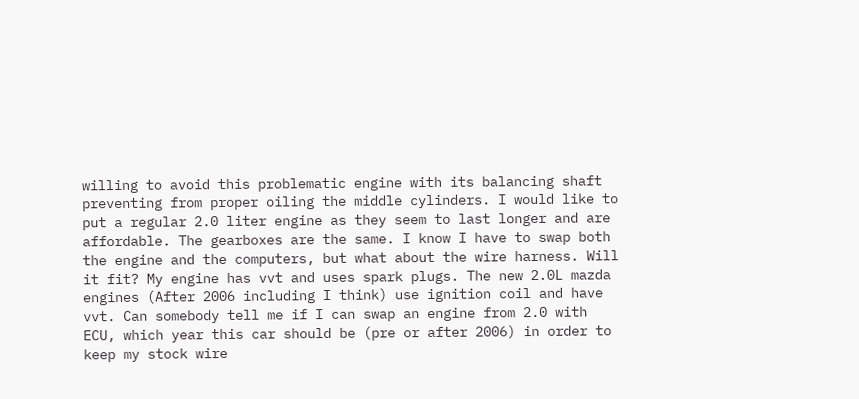willing to avoid this problematic engine with its balancing shaft preventing from proper oiling the middle cylinders. I would like to put a regular 2.0 liter engine as they seem to last longer and are affordable. The gearboxes are the same. I know I have to swap both the engine and the computers, but what about the wire harness. Will it fit? My engine has vvt and uses spark plugs. The new 2.0L mazda engines (After 2006 including I think) use ignition coil and have vvt. Can somebody tell me if I can swap an engine from 2.0 with ECU, which year this car should be (pre or after 2006) in order to keep my stock wire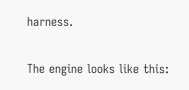harness.

The engine looks like this: